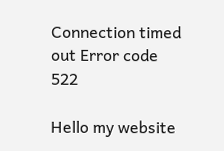Connection timed out Error code 522

Hello my website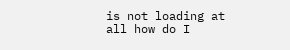is not loading at all how do I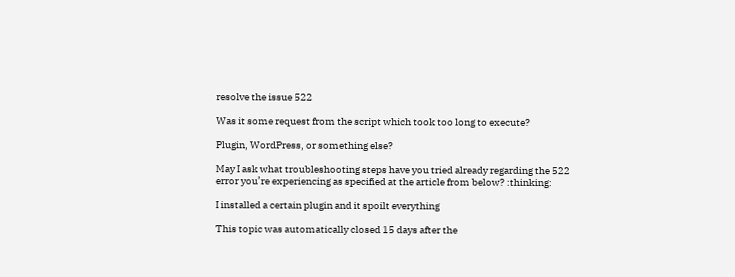resolve the issue 522

Was it some request from the script which took too long to execute?

Plugin, WordPress, or something else?

May I ask what troubleshooting steps have you tried already regarding the 522 error you’re experiencing as specified at the article from below? :thinking:

I installed a certain plugin and it spoilt everything

This topic was automatically closed 15 days after the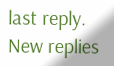last reply. New replies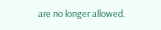are no longer allowed.